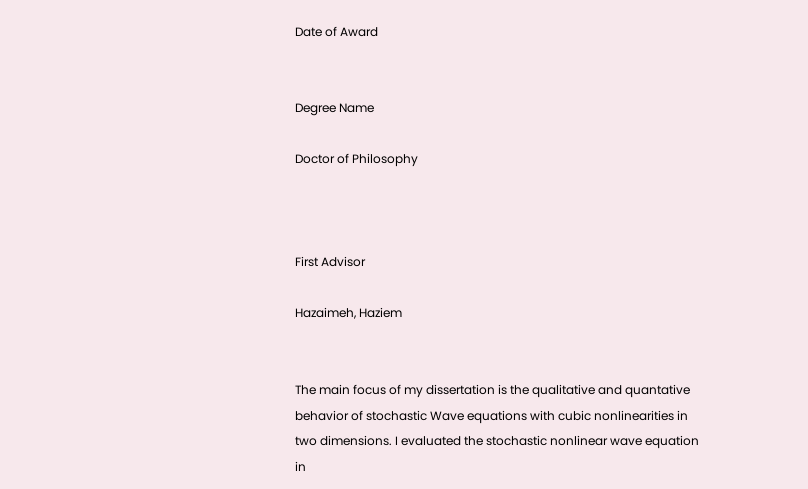Date of Award


Degree Name

Doctor of Philosophy



First Advisor

Hazaimeh, Haziem


The main focus of my dissertation is the qualitative and quantative behavior of stochastic Wave equations with cubic nonlinearities in two dimensions. I evaluated the stochastic nonlinear wave equation in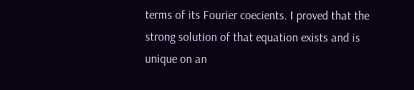terms of its Fourier coecients. I proved that the strong solution of that equation exists and is unique on an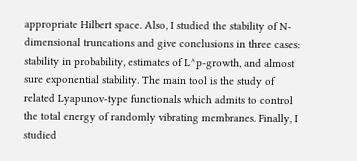appropriate Hilbert space. Also, I studied the stability of N-dimensional truncations and give conclusions in three cases: stability in probability, estimates of L^p-growth, and almost sure exponential stability. The main tool is the study of related Lyapunov-type functionals which admits to control the total energy of randomly vibrating membranes. Finally, I studied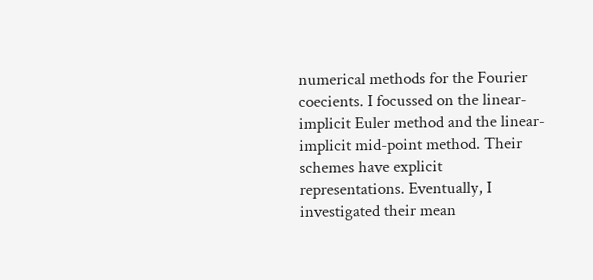numerical methods for the Fourier coecients. I focussed on the linear-implicit Euler method and the linear-implicit mid-point method. Their schemes have explicit representations. Eventually, I investigated their mean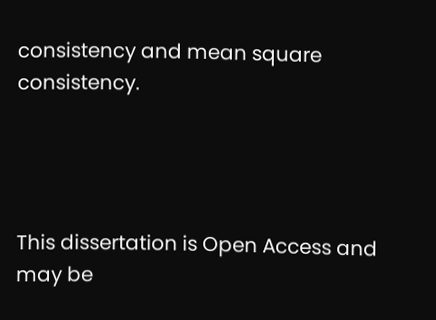consistency and mean square consistency.




This dissertation is Open Access and may be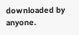downloaded by anyone.